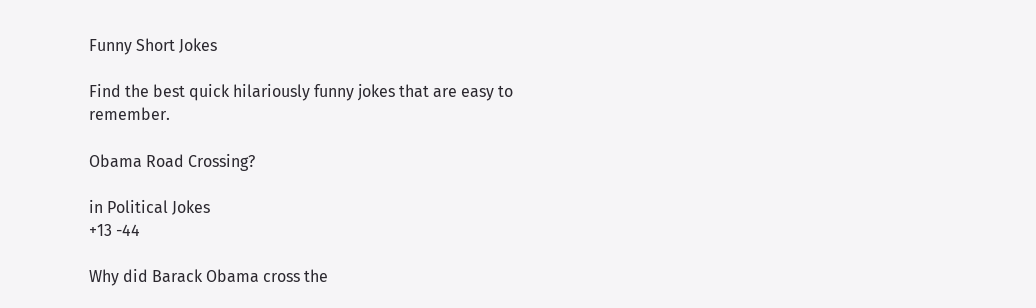Funny Short Jokes

Find the best quick hilariously funny jokes that are easy to remember.

Obama Road Crossing?

in Political Jokes
+13 -44

Why did Barack Obama cross the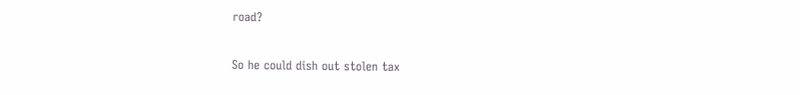road?

So he could dish out stolen tax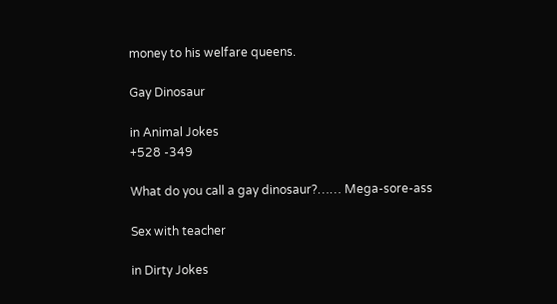money to his welfare queens.

Gay Dinosaur

in Animal Jokes
+528 -349

What do you call a gay dinosaur?…… Mega-sore-ass

Sex with teacher

in Dirty Jokes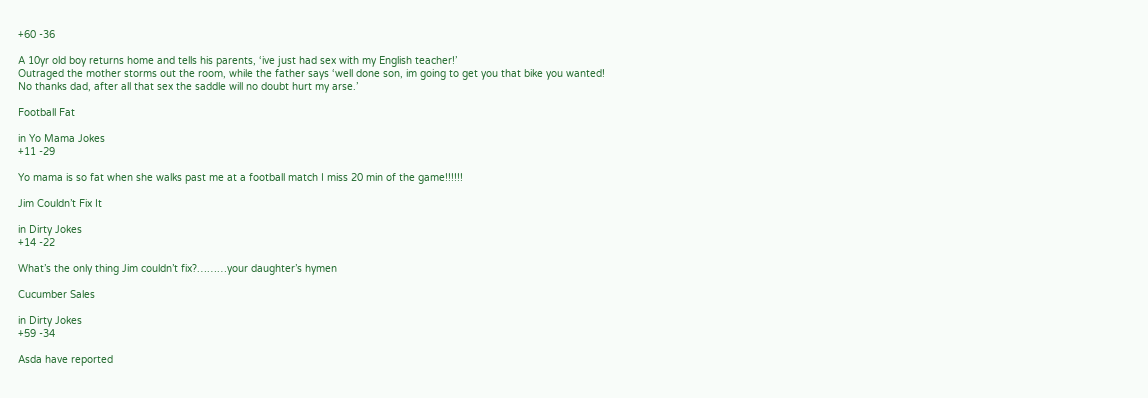+60 -36

A 10yr old boy returns home and tells his parents, ‘ive just had sex with my English teacher!’
Outraged the mother storms out the room, while the father says ‘well done son, im going to get you that bike you wanted!
No thanks dad, after all that sex the saddle will no doubt hurt my arse.’

Football Fat

in Yo Mama Jokes
+11 -29

Yo mama is so fat when she walks past me at a football match I miss 20 min of the game!!!!!!

Jim Couldn’t Fix It

in Dirty Jokes
+14 -22

What’s the only thing Jim couldn’t fix?………your daughter’s hymen

Cucumber Sales

in Dirty Jokes
+59 -34

Asda have reported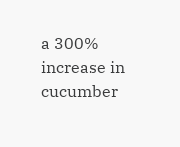a 300% increase in cucumber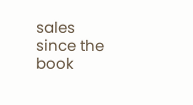sales since the book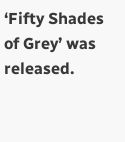‘Fifty Shades of Grey’ was released.